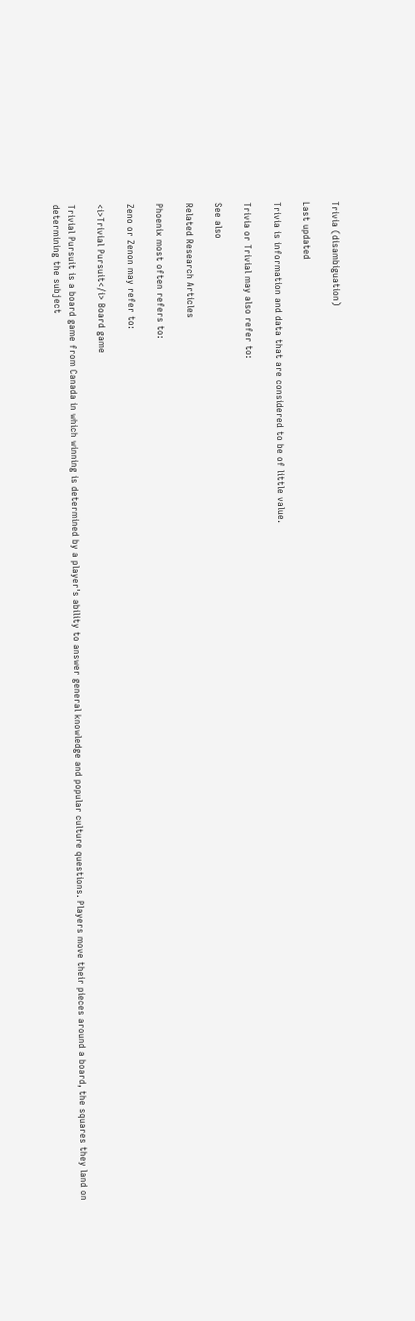Trivia (disambiguation)

Last updated

Trivia is information and data that are considered to be of little value.

Trivia or Trivial may also refer to:

See also

Related Research Articles

Phoenix most often refers to:

Zeno or Zenon may refer to:

<i>Trivial Pursuit</i> Board game

Trivial Pursuit is a board game from Canada in which winning is determined by a player's ability to answer general knowledge and popular culture questions. Players move their pieces around a board, the squares they land on determining the subject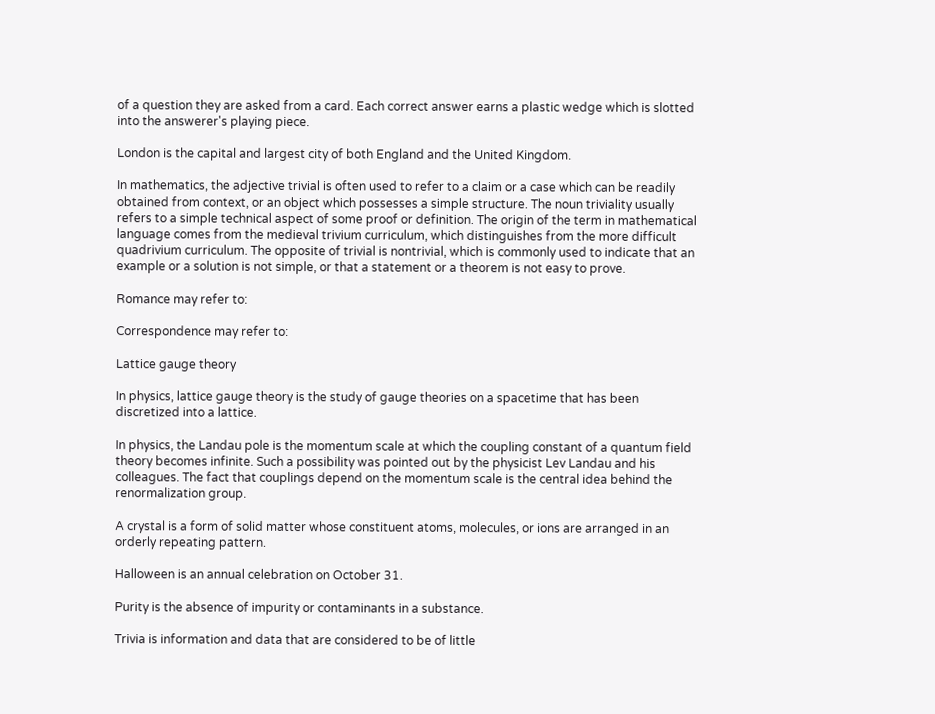of a question they are asked from a card. Each correct answer earns a plastic wedge which is slotted into the answerer's playing piece.

London is the capital and largest city of both England and the United Kingdom.

In mathematics, the adjective trivial is often used to refer to a claim or a case which can be readily obtained from context, or an object which possesses a simple structure. The noun triviality usually refers to a simple technical aspect of some proof or definition. The origin of the term in mathematical language comes from the medieval trivium curriculum, which distinguishes from the more difficult quadrivium curriculum. The opposite of trivial is nontrivial, which is commonly used to indicate that an example or a solution is not simple, or that a statement or a theorem is not easy to prove.

Romance may refer to:

Correspondence may refer to:

Lattice gauge theory

In physics, lattice gauge theory is the study of gauge theories on a spacetime that has been discretized into a lattice.

In physics, the Landau pole is the momentum scale at which the coupling constant of a quantum field theory becomes infinite. Such a possibility was pointed out by the physicist Lev Landau and his colleagues. The fact that couplings depend on the momentum scale is the central idea behind the renormalization group.

A crystal is a form of solid matter whose constituent atoms, molecules, or ions are arranged in an orderly repeating pattern.

Halloween is an annual celebration on October 31.

Purity is the absence of impurity or contaminants in a substance.

Trivia is information and data that are considered to be of little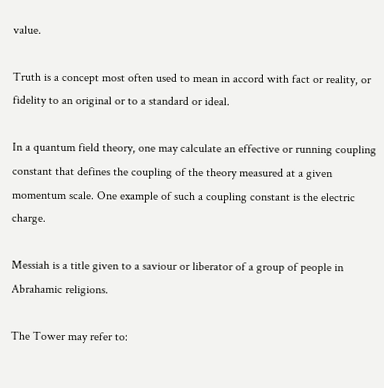value.

Truth is a concept most often used to mean in accord with fact or reality, or fidelity to an original or to a standard or ideal.

In a quantum field theory, one may calculate an effective or running coupling constant that defines the coupling of the theory measured at a given momentum scale. One example of such a coupling constant is the electric charge.

Messiah is a title given to a saviour or liberator of a group of people in Abrahamic religions.

The Tower may refer to: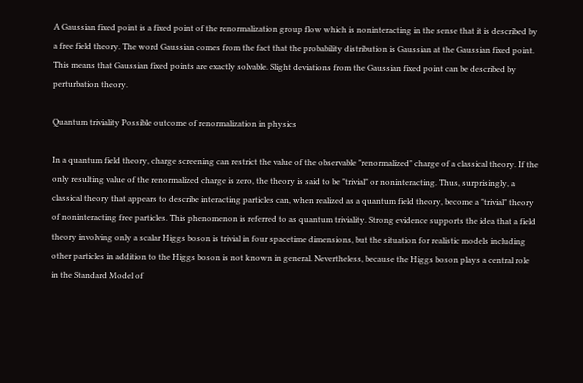A Gaussian fixed point is a fixed point of the renormalization group flow which is noninteracting in the sense that it is described by a free field theory. The word Gaussian comes from the fact that the probability distribution is Gaussian at the Gaussian fixed point. This means that Gaussian fixed points are exactly solvable. Slight deviations from the Gaussian fixed point can be described by perturbation theory.

Quantum triviality Possible outcome of renormalization in physics

In a quantum field theory, charge screening can restrict the value of the observable "renormalized" charge of a classical theory. If the only resulting value of the renormalized charge is zero, the theory is said to be "trivial" or noninteracting. Thus, surprisingly, a classical theory that appears to describe interacting particles can, when realized as a quantum field theory, become a "trivial" theory of noninteracting free particles. This phenomenon is referred to as quantum triviality. Strong evidence supports the idea that a field theory involving only a scalar Higgs boson is trivial in four spacetime dimensions, but the situation for realistic models including other particles in addition to the Higgs boson is not known in general. Nevertheless, because the Higgs boson plays a central role in the Standard Model of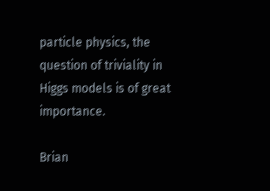particle physics, the question of triviality in Higgs models is of great importance.

Brian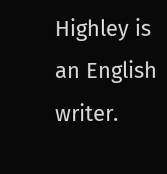Highley is an English writer.